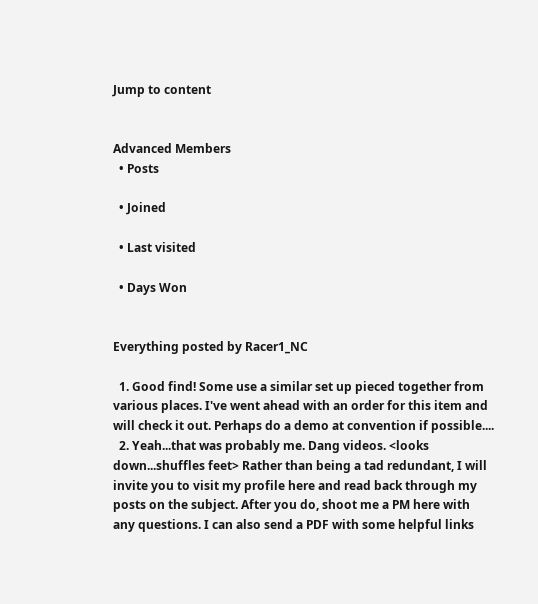Jump to content


Advanced Members
  • Posts

  • Joined

  • Last visited

  • Days Won


Everything posted by Racer1_NC

  1. Good find! Some use a similar set up pieced together from various places. I've went ahead with an order for this item and will check it out. Perhaps do a demo at convention if possible....
  2. Yeah...that was probably me. Dang videos. <looks down...shuffles feet> Rather than being a tad redundant, I will invite you to visit my profile here and read back through my posts on the subject. After you do, shoot me a PM here with any questions. I can also send a PDF with some helpful links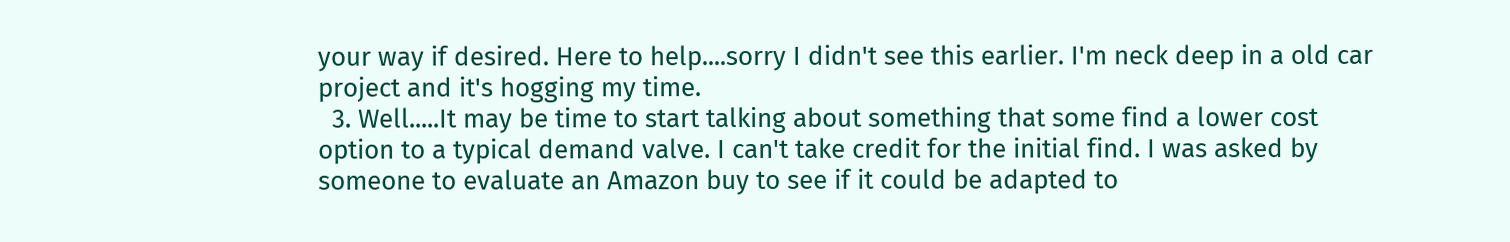your way if desired. Here to help....sorry I didn't see this earlier. I'm neck deep in a old car project and it's hogging my time.
  3. Well.....It may be time to start talking about something that some find a lower cost option to a typical demand valve. I can't take credit for the initial find. I was asked by someone to evaluate an Amazon buy to see if it could be adapted to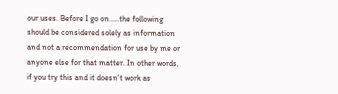our uses. Before I go on.....the following should be considered solely as information and not a recommendation for use by me or anyone else for that matter. In other words, if you try this and it doesn't work as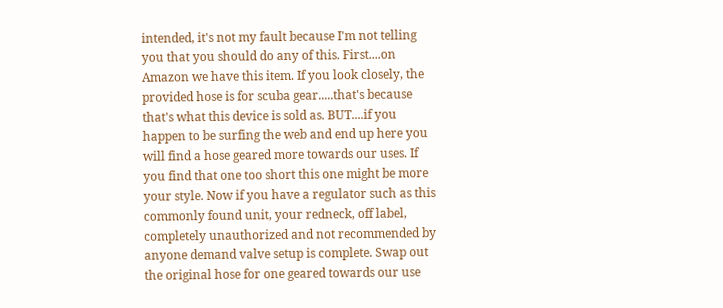intended, it's not my fault because I'm not telling you that you should do any of this. First....on Amazon we have this item. If you look closely, the provided hose is for scuba gear.....that's because that's what this device is sold as. BUT....if you happen to be surfing the web and end up here you will find a hose geared more towards our uses. If you find that one too short this one might be more your style. Now if you have a regulator such as this commonly found unit, your redneck, off label, completely unauthorized and not recommended by anyone demand valve setup is complete. Swap out the original hose for one geared towards our use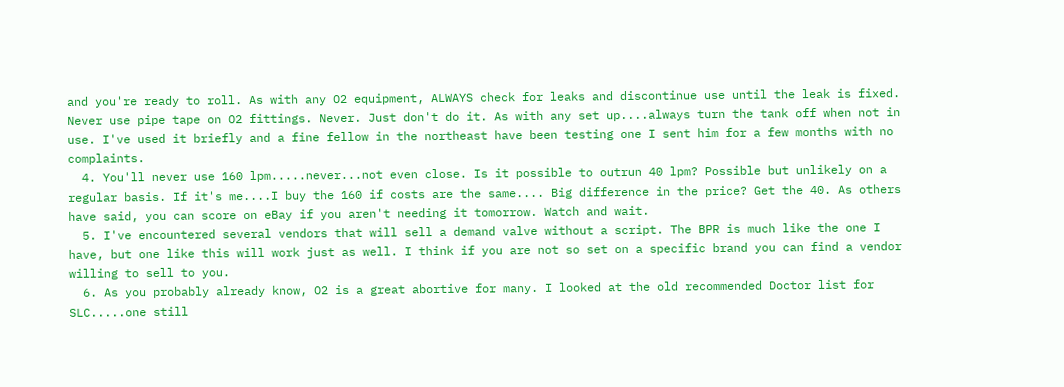and you're ready to roll. As with any O2 equipment, ALWAYS check for leaks and discontinue use until the leak is fixed. Never use pipe tape on O2 fittings. Never. Just don't do it. As with any set up....always turn the tank off when not in use. I've used it briefly and a fine fellow in the northeast have been testing one I sent him for a few months with no complaints.
  4. You'll never use 160 lpm.....never...not even close. Is it possible to outrun 40 lpm? Possible but unlikely on a regular basis. If it's me....I buy the 160 if costs are the same.... Big difference in the price? Get the 40. As others have said, you can score on eBay if you aren't needing it tomorrow. Watch and wait.
  5. I've encountered several vendors that will sell a demand valve without a script. The BPR is much like the one I have, but one like this will work just as well. I think if you are not so set on a specific brand you can find a vendor willing to sell to you.
  6. As you probably already know, O2 is a great abortive for many. I looked at the old recommended Doctor list for SLC.....one still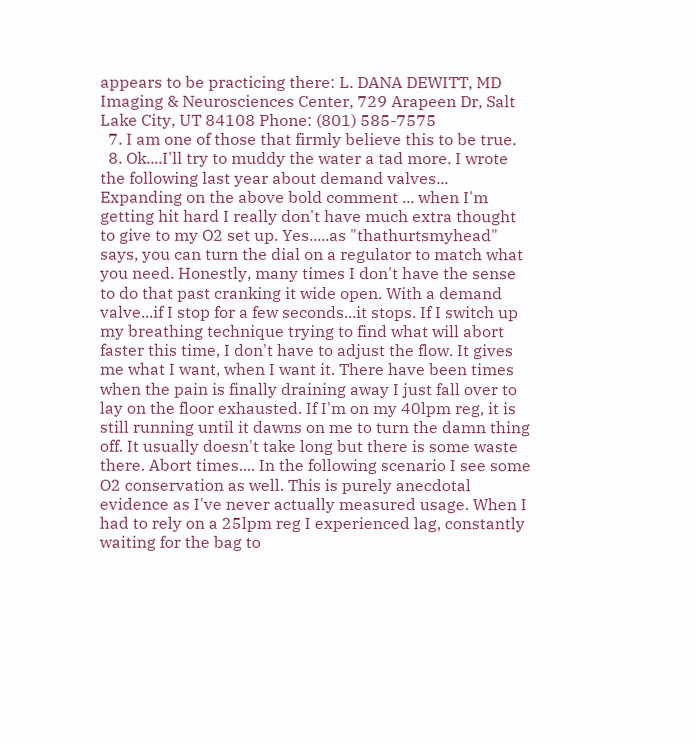appears to be practicing there: L. DANA DEWITT, MD Imaging & Neurosciences Center, 729 Arapeen Dr, Salt Lake City, UT 84108 Phone: (801) 585-7575
  7. I am one of those that firmly believe this to be true.
  8. Ok....I'll try to muddy the water a tad more. I wrote the following last year about demand valves... Expanding on the above bold comment ... when I'm getting hit hard I really don't have much extra thought to give to my O2 set up. Yes.....as "thathurtsmyhead" says, you can turn the dial on a regulator to match what you need. Honestly, many times I don't have the sense to do that past cranking it wide open. With a demand valve...if I stop for a few seconds...it stops. If I switch up my breathing technique trying to find what will abort faster this time, I don't have to adjust the flow. It gives me what I want, when I want it. There have been times when the pain is finally draining away I just fall over to lay on the floor exhausted. If I'm on my 40lpm reg, it is still running until it dawns on me to turn the damn thing off. It usually doesn't take long but there is some waste there. Abort times.... In the following scenario I see some O2 conservation as well. This is purely anecdotal evidence as I've never actually measured usage. When I had to rely on a 25lpm reg I experienced lag, constantly waiting for the bag to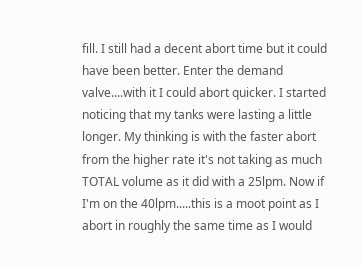fill. I still had a decent abort time but it could have been better. Enter the demand valve....with it I could abort quicker. I started noticing that my tanks were lasting a little longer. My thinking is with the faster abort from the higher rate it's not taking as much TOTAL volume as it did with a 25lpm. Now if I'm on the 40lpm.....this is a moot point as I abort in roughly the same time as I would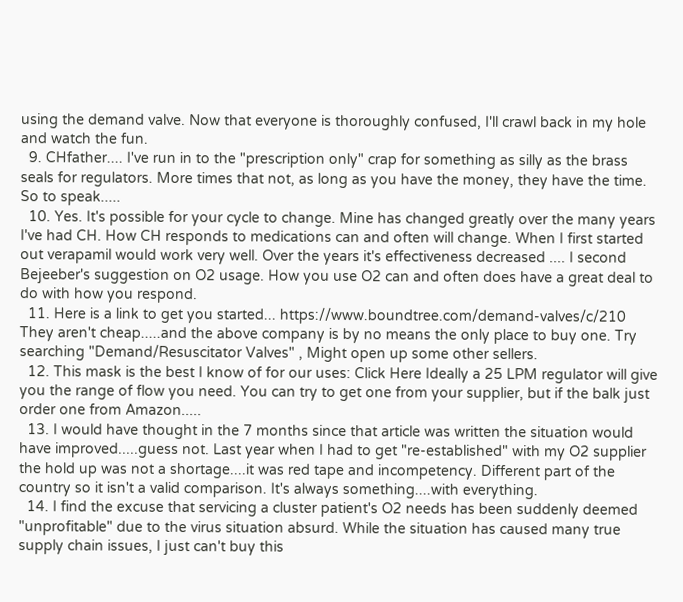using the demand valve. Now that everyone is thoroughly confused, I'll crawl back in my hole and watch the fun.
  9. CHfather.... I've run in to the "prescription only" crap for something as silly as the brass seals for regulators. More times that not, as long as you have the money, they have the time. So to speak.....
  10. Yes. It's possible for your cycle to change. Mine has changed greatly over the many years I've had CH. How CH responds to medications can and often will change. When I first started out verapamil would work very well. Over the years it's effectiveness decreased .... I second Bejeeber's suggestion on O2 usage. How you use O2 can and often does have a great deal to do with how you respond.
  11. Here is a link to get you started... https://www.boundtree.com/demand-valves/c/210 They aren't cheap.....and the above company is by no means the only place to buy one. Try searching "Demand/Resuscitator Valves" , Might open up some other sellers.
  12. This mask is the best I know of for our uses: Click Here Ideally a 25 LPM regulator will give you the range of flow you need. You can try to get one from your supplier, but if the balk just order one from Amazon.....
  13. I would have thought in the 7 months since that article was written the situation would have improved.....guess not. Last year when I had to get "re-established" with my O2 supplier the hold up was not a shortage....it was red tape and incompetency. Different part of the country so it isn't a valid comparison. It's always something....with everything.
  14. I find the excuse that servicing a cluster patient's O2 needs has been suddenly deemed "unprofitable" due to the virus situation absurd. While the situation has caused many true supply chain issues, I just can't buy this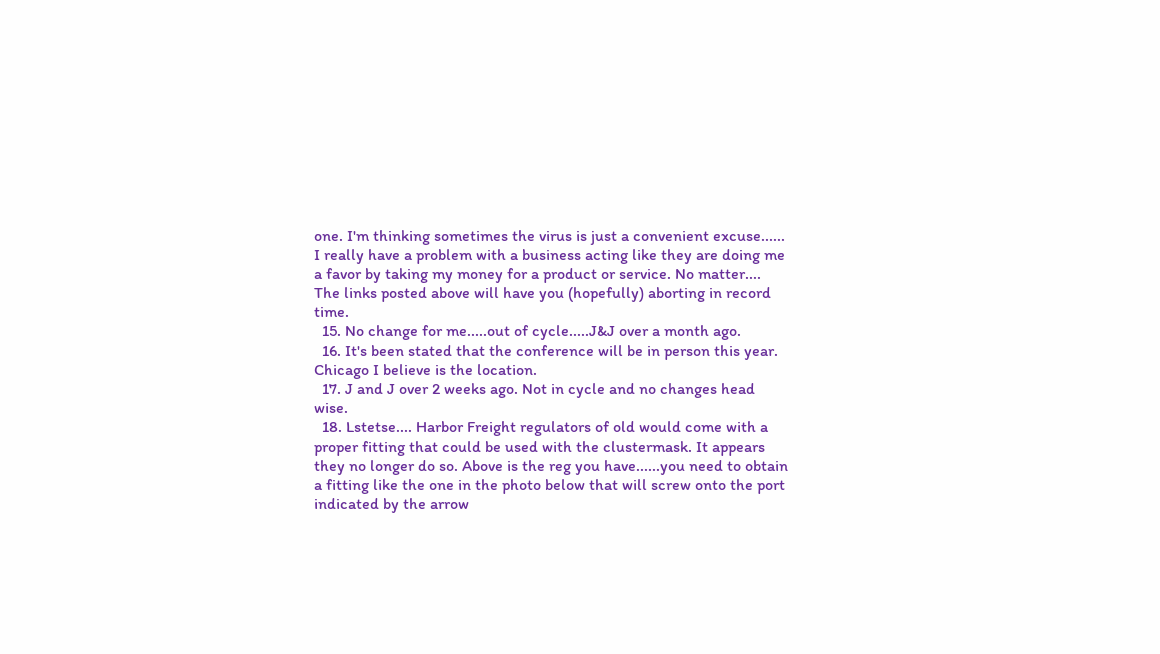one. I'm thinking sometimes the virus is just a convenient excuse...... I really have a problem with a business acting like they are doing me a favor by taking my money for a product or service. No matter.... The links posted above will have you (hopefully) aborting in record time.
  15. No change for me.....out of cycle.....J&J over a month ago.
  16. It's been stated that the conference will be in person this year. Chicago I believe is the location.
  17. J and J over 2 weeks ago. Not in cycle and no changes head wise.
  18. Lstetse.... Harbor Freight regulators of old would come with a proper fitting that could be used with the clustermask. It appears they no longer do so. Above is the reg you have......you need to obtain a fitting like the one in the photo below that will screw onto the port indicated by the arrow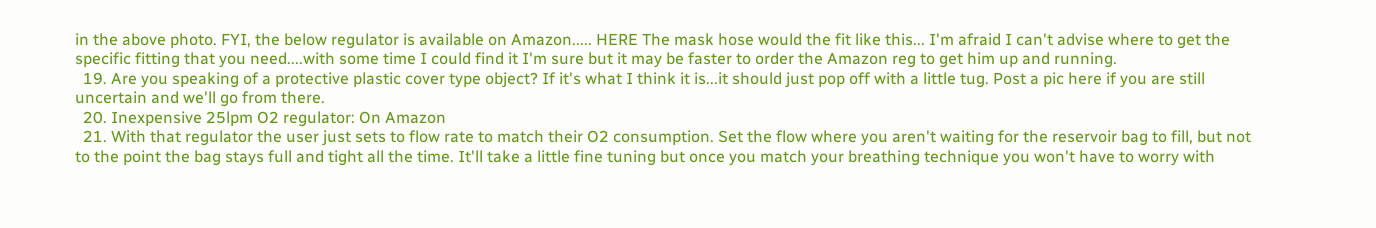in the above photo. FYI, the below regulator is available on Amazon..... HERE The mask hose would the fit like this... I'm afraid I can't advise where to get the specific fitting that you need....with some time I could find it I'm sure but it may be faster to order the Amazon reg to get him up and running.
  19. Are you speaking of a protective plastic cover type object? If it's what I think it is...it should just pop off with a little tug. Post a pic here if you are still uncertain and we'll go from there.
  20. Inexpensive 25lpm O2 regulator: On Amazon
  21. With that regulator the user just sets to flow rate to match their O2 consumption. Set the flow where you aren't waiting for the reservoir bag to fill, but not to the point the bag stays full and tight all the time. It'll take a little fine tuning but once you match your breathing technique you won't have to worry with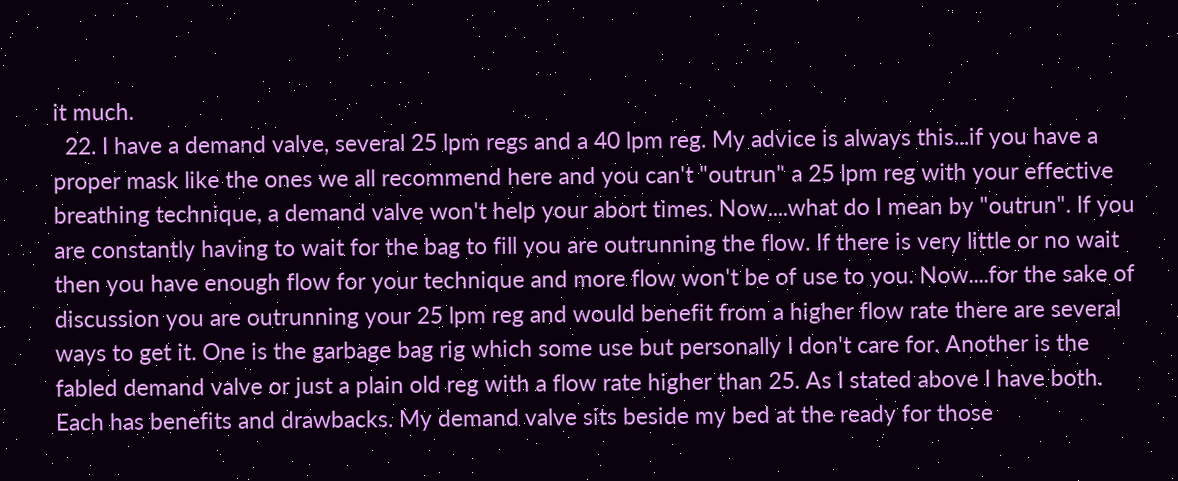it much.
  22. I have a demand valve, several 25 lpm regs and a 40 lpm reg. My advice is always this...if you have a proper mask like the ones we all recommend here and you can't "outrun" a 25 lpm reg with your effective breathing technique, a demand valve won't help your abort times. Now....what do I mean by "outrun". If you are constantly having to wait for the bag to fill you are outrunning the flow. If there is very little or no wait then you have enough flow for your technique and more flow won't be of use to you. Now....for the sake of discussion you are outrunning your 25 lpm reg and would benefit from a higher flow rate there are several ways to get it. One is the garbage bag rig which some use but personally I don't care for. Another is the fabled demand valve or just a plain old reg with a flow rate higher than 25. As I stated above I have both. Each has benefits and drawbacks. My demand valve sits beside my bed at the ready for those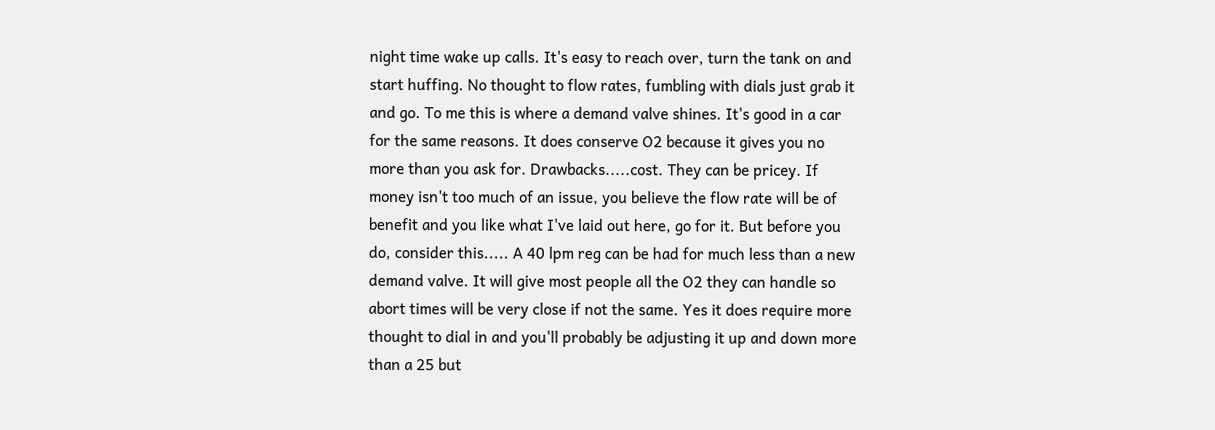night time wake up calls. It's easy to reach over, turn the tank on and start huffing. No thought to flow rates, fumbling with dials just grab it and go. To me this is where a demand valve shines. It's good in a car for the same reasons. It does conserve O2 because it gives you no more than you ask for. Drawbacks.....cost. They can be pricey. If money isn't too much of an issue, you believe the flow rate will be of benefit and you like what I've laid out here, go for it. But before you do, consider this..... A 40 lpm reg can be had for much less than a new demand valve. It will give most people all the O2 they can handle so abort times will be very close if not the same. Yes it does require more thought to dial in and you'll probably be adjusting it up and down more than a 25 but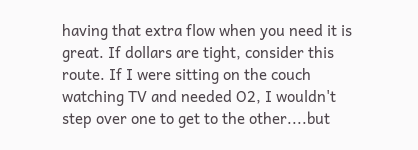having that extra flow when you need it is great. If dollars are tight, consider this route. If I were sitting on the couch watching TV and needed O2, I wouldn't step over one to get to the other....but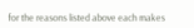for the reasons listed above each makes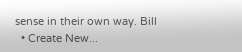sense in their own way. Bill
  • Create New...